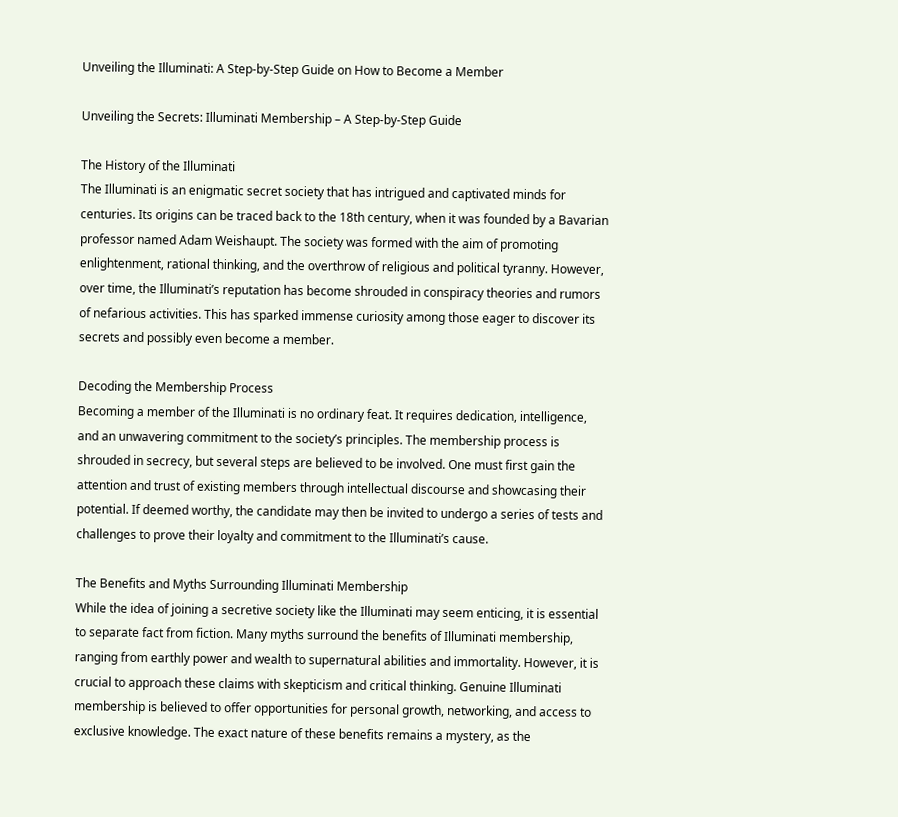Unveiling the Illuminati: A Step-by-Step Guide on How to Become a Member

Unveiling the Secrets: Illuminati Membership – A Step-by-Step Guide

The History of the Illuminati
The Illuminati is an enigmatic secret society that has intrigued and captivated minds for centuries. Its origins can be traced back to the 18th century, when it was founded by a Bavarian professor named Adam Weishaupt. The society was formed with the aim of promoting enlightenment, rational thinking, and the overthrow of religious and political tyranny. However, over time, the Illuminati’s reputation has become shrouded in conspiracy theories and rumors of nefarious activities. This has sparked immense curiosity among those eager to discover its secrets and possibly even become a member.

Decoding the Membership Process
Becoming a member of the Illuminati is no ordinary feat. It requires dedication, intelligence, and an unwavering commitment to the society’s principles. The membership process is shrouded in secrecy, but several steps are believed to be involved. One must first gain the attention and trust of existing members through intellectual discourse and showcasing their potential. If deemed worthy, the candidate may then be invited to undergo a series of tests and challenges to prove their loyalty and commitment to the Illuminati’s cause.

The Benefits and Myths Surrounding Illuminati Membership
While the idea of joining a secretive society like the Illuminati may seem enticing, it is essential to separate fact from fiction. Many myths surround the benefits of Illuminati membership, ranging from earthly power and wealth to supernatural abilities and immortality. However, it is crucial to approach these claims with skepticism and critical thinking. Genuine Illuminati membership is believed to offer opportunities for personal growth, networking, and access to exclusive knowledge. The exact nature of these benefits remains a mystery, as the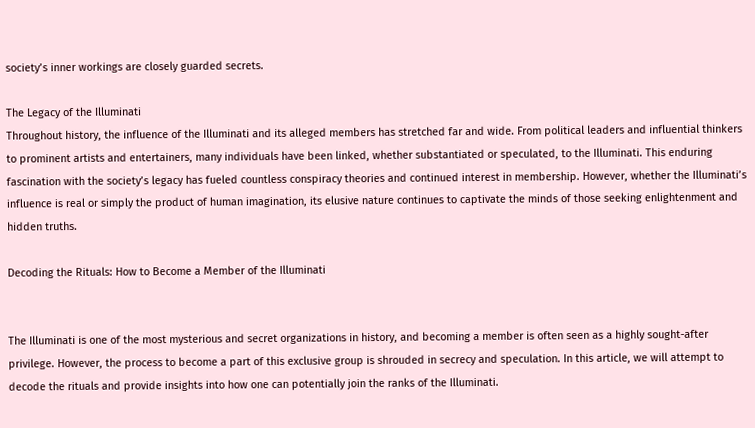society’s inner workings are closely guarded secrets.

The Legacy of the Illuminati
Throughout history, the influence of the Illuminati and its alleged members has stretched far and wide. From political leaders and influential thinkers to prominent artists and entertainers, many individuals have been linked, whether substantiated or speculated, to the Illuminati. This enduring fascination with the society’s legacy has fueled countless conspiracy theories and continued interest in membership. However, whether the Illuminati’s influence is real or simply the product of human imagination, its elusive nature continues to captivate the minds of those seeking enlightenment and hidden truths.

Decoding the Rituals: How to Become a Member of the Illuminati


The Illuminati is one of the most mysterious and secret organizations in history, and becoming a member is often seen as a highly sought-after privilege. However, the process to become a part of this exclusive group is shrouded in secrecy and speculation. In this article, we will attempt to decode the rituals and provide insights into how one can potentially join the ranks of the Illuminati.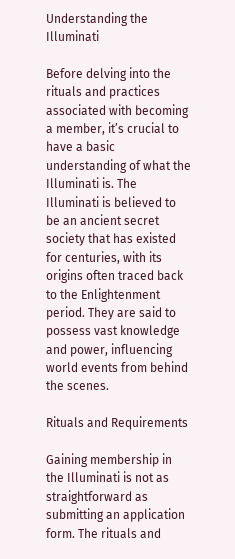Understanding the Illuminati

Before delving into the rituals and practices associated with becoming a member, it’s crucial to have a basic understanding of what the Illuminati is. The Illuminati is believed to be an ancient secret society that has existed for centuries, with its origins often traced back to the Enlightenment period. They are said to possess vast knowledge and power, influencing world events from behind the scenes.

Rituals and Requirements

Gaining membership in the Illuminati is not as straightforward as submitting an application form. The rituals and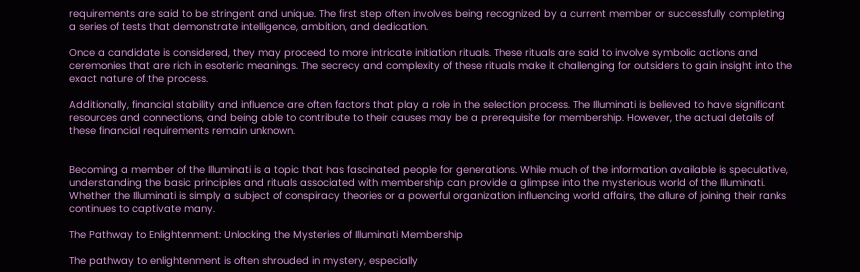requirements are said to be stringent and unique. The first step often involves being recognized by a current member or successfully completing a series of tests that demonstrate intelligence, ambition, and dedication.

Once a candidate is considered, they may proceed to more intricate initiation rituals. These rituals are said to involve symbolic actions and ceremonies that are rich in esoteric meanings. The secrecy and complexity of these rituals make it challenging for outsiders to gain insight into the exact nature of the process.

Additionally, financial stability and influence are often factors that play a role in the selection process. The Illuminati is believed to have significant resources and connections, and being able to contribute to their causes may be a prerequisite for membership. However, the actual details of these financial requirements remain unknown.


Becoming a member of the Illuminati is a topic that has fascinated people for generations. While much of the information available is speculative, understanding the basic principles and rituals associated with membership can provide a glimpse into the mysterious world of the Illuminati. Whether the Illuminati is simply a subject of conspiracy theories or a powerful organization influencing world affairs, the allure of joining their ranks continues to captivate many.

The Pathway to Enlightenment: Unlocking the Mysteries of Illuminati Membership

The pathway to enlightenment is often shrouded in mystery, especially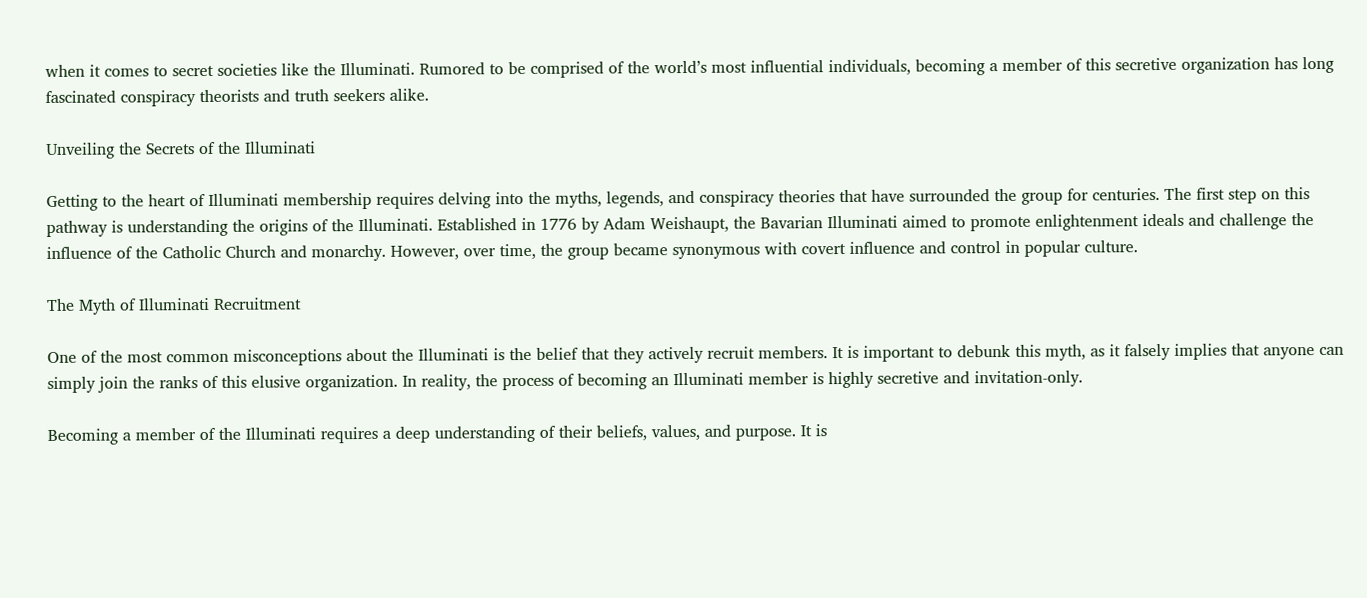when it comes to secret societies like the Illuminati. Rumored to be comprised of the world’s most influential individuals, becoming a member of this secretive organization has long fascinated conspiracy theorists and truth seekers alike.

Unveiling the Secrets of the Illuminati

Getting to the heart of Illuminati membership requires delving into the myths, legends, and conspiracy theories that have surrounded the group for centuries. The first step on this pathway is understanding the origins of the Illuminati. Established in 1776 by Adam Weishaupt, the Bavarian Illuminati aimed to promote enlightenment ideals and challenge the influence of the Catholic Church and monarchy. However, over time, the group became synonymous with covert influence and control in popular culture.

The Myth of Illuminati Recruitment

One of the most common misconceptions about the Illuminati is the belief that they actively recruit members. It is important to debunk this myth, as it falsely implies that anyone can simply join the ranks of this elusive organization. In reality, the process of becoming an Illuminati member is highly secretive and invitation-only.

Becoming a member of the Illuminati requires a deep understanding of their beliefs, values, and purpose. It is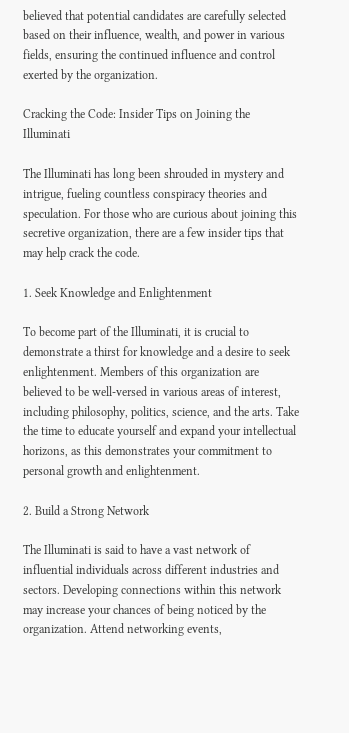believed that potential candidates are carefully selected based on their influence, wealth, and power in various fields, ensuring the continued influence and control exerted by the organization.

Cracking the Code: Insider Tips on Joining the Illuminati

The Illuminati has long been shrouded in mystery and intrigue, fueling countless conspiracy theories and speculation. For those who are curious about joining this secretive organization, there are a few insider tips that may help crack the code.

1. Seek Knowledge and Enlightenment

To become part of the Illuminati, it is crucial to demonstrate a thirst for knowledge and a desire to seek enlightenment. Members of this organization are believed to be well-versed in various areas of interest, including philosophy, politics, science, and the arts. Take the time to educate yourself and expand your intellectual horizons, as this demonstrates your commitment to personal growth and enlightenment.

2. Build a Strong Network

The Illuminati is said to have a vast network of influential individuals across different industries and sectors. Developing connections within this network may increase your chances of being noticed by the organization. Attend networking events,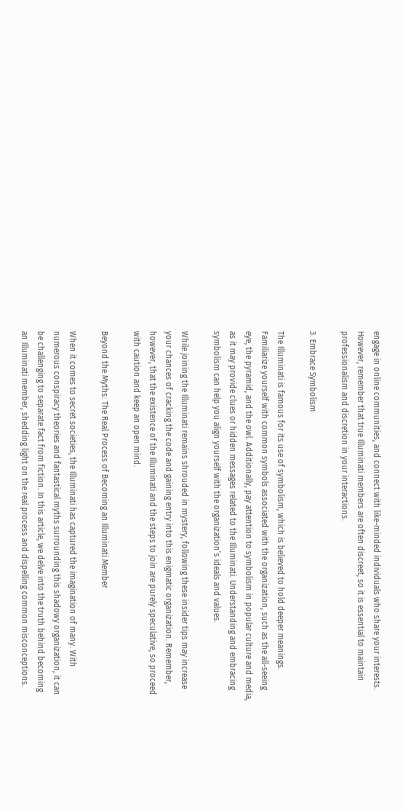engage in online communities, and connect with like-minded individuals who share your interests. However, remember that true Illuminati members are often discreet, so it is essential to maintain professionalism and discretion in your interactions.

3. Embrace Symbolism

The Illuminati is famous for its use of symbolism, which is believed to hold deeper meanings. Familiarize yourself with common symbols associated with the organization, such as the all-seeing eye, the pyramid, and the owl. Additionally, pay attention to symbolism in popular culture and media, as it may provide clues or hidden messages related to the Illuminati. Understanding and embracing symbolism can help you align yourself with the organization’s ideals and values.

While joining the Illuminati remains shrouded in mystery, following these insider tips may increase your chances of cracking the code and gaining entry into this enigmatic organization. Remember, however, that the existence of the Illuminati and the steps to join are purely speculative, so proceed with caution and keep an open mind.

Beyond the Myths: The Real Process of Becoming an Illuminati Member

When it comes to secret societies, the Illuminati has captured the imagination of many. With numerous conspiracy theories and fantastical myths surrounding this shadowy organization, it can be challenging to separate fact from fiction. In this article, we delve into the truth behind becoming an Illuminati member, shedding light on the real process and dispelling common misconceptions.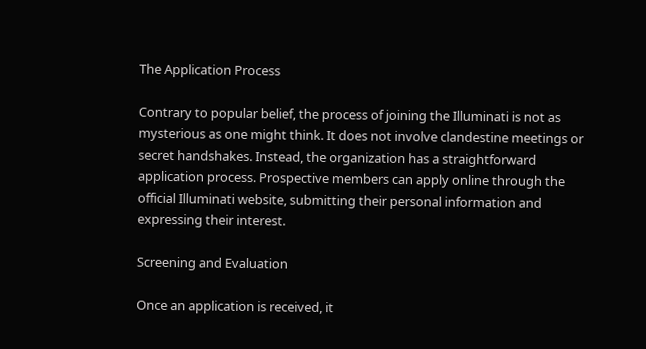The Application Process

Contrary to popular belief, the process of joining the Illuminati is not as mysterious as one might think. It does not involve clandestine meetings or secret handshakes. Instead, the organization has a straightforward application process. Prospective members can apply online through the official Illuminati website, submitting their personal information and expressing their interest.

Screening and Evaluation

Once an application is received, it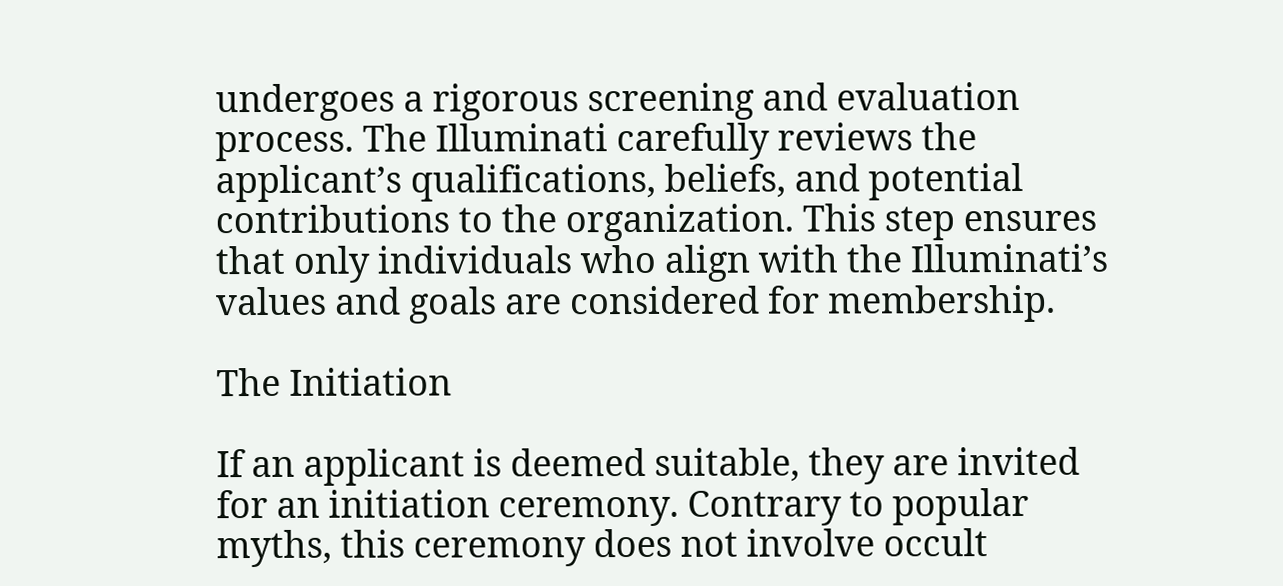undergoes a rigorous screening and evaluation process. The Illuminati carefully reviews the applicant’s qualifications, beliefs, and potential contributions to the organization. This step ensures that only individuals who align with the Illuminati’s values and goals are considered for membership.

The Initiation

If an applicant is deemed suitable, they are invited for an initiation ceremony. Contrary to popular myths, this ceremony does not involve occult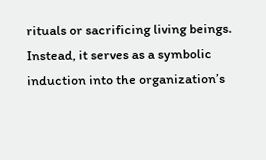rituals or sacrificing living beings. Instead, it serves as a symbolic induction into the organization’s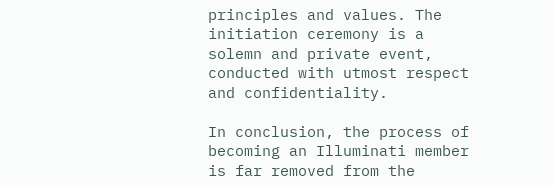principles and values. The initiation ceremony is a solemn and private event, conducted with utmost respect and confidentiality.

In conclusion, the process of becoming an Illuminati member is far removed from the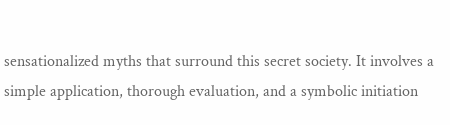sensationalized myths that surround this secret society. It involves a simple application, thorough evaluation, and a symbolic initiation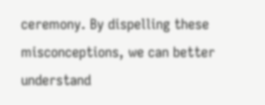ceremony. By dispelling these misconceptions, we can better understand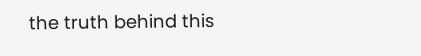the truth behind this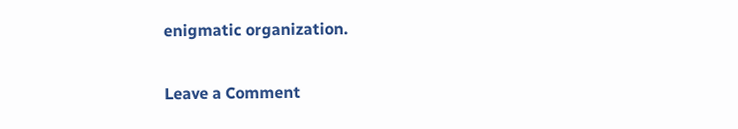enigmatic organization.

Leave a Comment